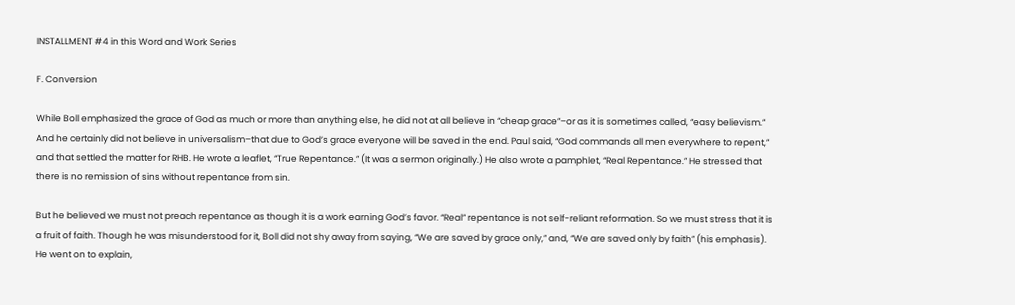INSTALLMENT #4 in this Word and Work Series

F. Conversion

While Boll emphasized the grace of God as much or more than anything else, he did not at all believe in “cheap grace”–or as it is sometimes called, “easy believism.” And he certainly did not believe in universalism–that due to God’s grace everyone will be saved in the end. Paul said, “God commands all men everywhere to repent,” and that settled the matter for RHB. He wrote a leaflet, “True Repentance.” (It was a sermon originally.) He also wrote a pamphlet, “Real Repentance.” He stressed that there is no remission of sins without repentance from sin.

But he believed we must not preach repentance as though it is a work earning God’s favor. “Real” repentance is not self-reliant reformation. So we must stress that it is a fruit of faith. Though he was misunderstood for it, Boll did not shy away from saying, “We are saved by grace only,” and, “We are saved only by faith” (his emphasis). He went on to explain,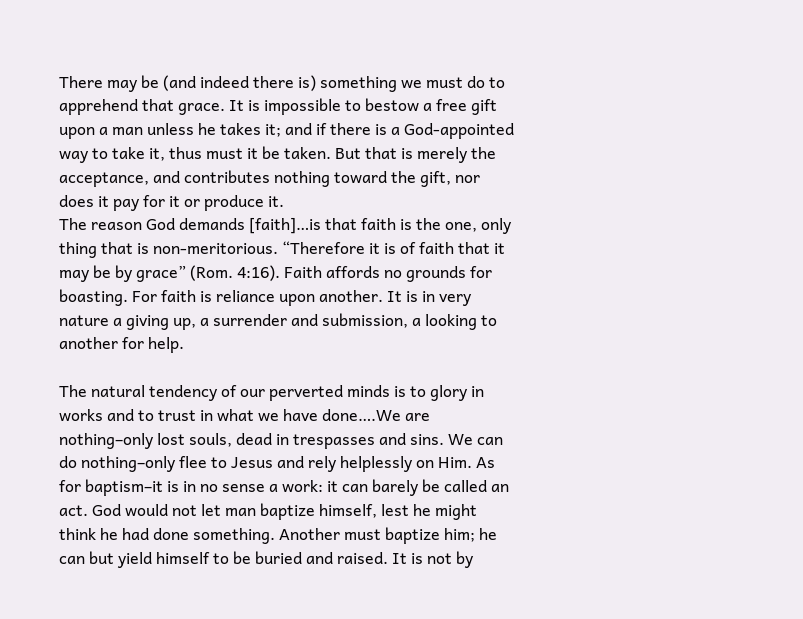There may be (and indeed there is) something we must do to apprehend that grace. It is impossible to bestow a free gift upon a man unless he takes it; and if there is a God-appointed way to take it, thus must it be taken. But that is merely the acceptance, and contributes nothing toward the gift, nor does it pay for it or produce it.
The reason God demands [faith]…is that faith is the one, only thing that is non-meritorious. “Therefore it is of faith that it may be by grace” (Rom. 4:16). Faith affords no grounds for boasting. For faith is reliance upon another. It is in very nature a giving up, a surrender and submission, a looking to another for help.

The natural tendency of our perverted minds is to glory in works and to trust in what we have done….We are nothing–only lost souls, dead in trespasses and sins. We can do nothing–only flee to Jesus and rely helplessly on Him. As for baptism–it is in no sense a work: it can barely be called an act. God would not let man baptize himself, lest he might think he had done something. Another must baptize him; he can but yield himself to be buried and raised. It is not by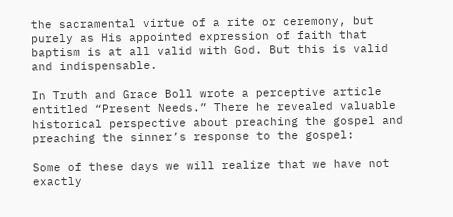the sacramental virtue of a rite or ceremony, but purely as His appointed expression of faith that baptism is at all valid with God. But this is valid and indispensable.

In Truth and Grace Boll wrote a perceptive article entitled “Present Needs.” There he revealed valuable historical perspective about preaching the gospel and preaching the sinner’s response to the gospel:

Some of these days we will realize that we have not exactly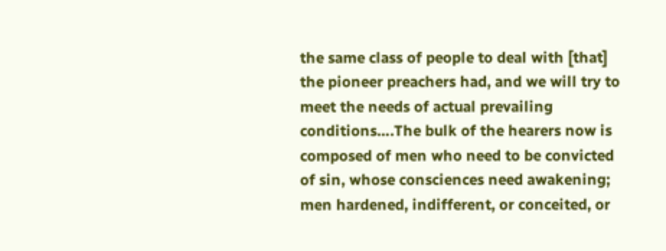the same class of people to deal with [that] the pioneer preachers had, and we will try to meet the needs of actual prevailing conditions….The bulk of the hearers now is composed of men who need to be convicted of sin, whose consciences need awakening; men hardened, indifferent, or conceited, or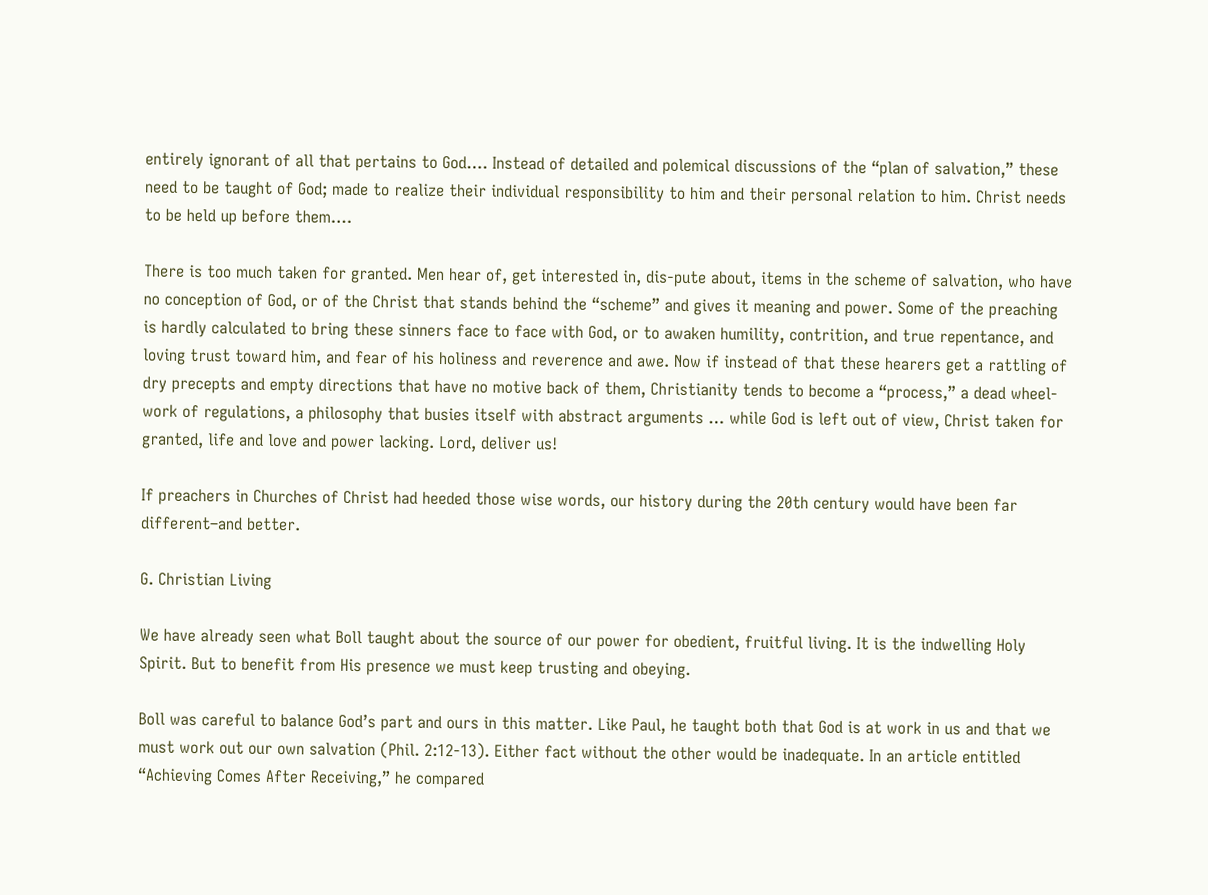entirely ignorant of all that pertains to God…. Instead of detailed and polemical discussions of the “plan of salvation,” these need to be taught of God; made to realize their individual responsibility to him and their personal relation to him. Christ needs to be held up before them….

There is too much taken for granted. Men hear of, get interested in, dis-pute about, items in the scheme of salvation, who have no conception of God, or of the Christ that stands behind the “scheme” and gives it meaning and power. Some of the preaching is hardly calculated to bring these sinners face to face with God, or to awaken humility, contrition, and true repentance, and loving trust toward him, and fear of his holiness and reverence and awe. Now if instead of that these hearers get a rattling of dry precepts and empty directions that have no motive back of them, Christianity tends to become a “process,” a dead wheel-work of regulations, a philosophy that busies itself with abstract arguments … while God is left out of view, Christ taken for granted, life and love and power lacking. Lord, deliver us!

If preachers in Churches of Christ had heeded those wise words, our history during the 20th century would have been far different–and better.

G. Christian Living

We have already seen what Boll taught about the source of our power for obedient, fruitful living. It is the indwelling Holy Spirit. But to benefit from His presence we must keep trusting and obeying.

Boll was careful to balance God’s part and ours in this matter. Like Paul, he taught both that God is at work in us and that we must work out our own salvation (Phil. 2:12-13). Either fact without the other would be inadequate. In an article entitled “Achieving Comes After Receiving,” he compared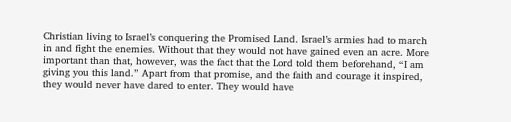Christian living to Israel’s conquering the Promised Land. Israel’s armies had to march in and fight the enemies. Without that they would not have gained even an acre. More important than that, however, was the fact that the Lord told them beforehand, “I am giving you this land.” Apart from that promise, and the faith and courage it inspired, they would never have dared to enter. They would have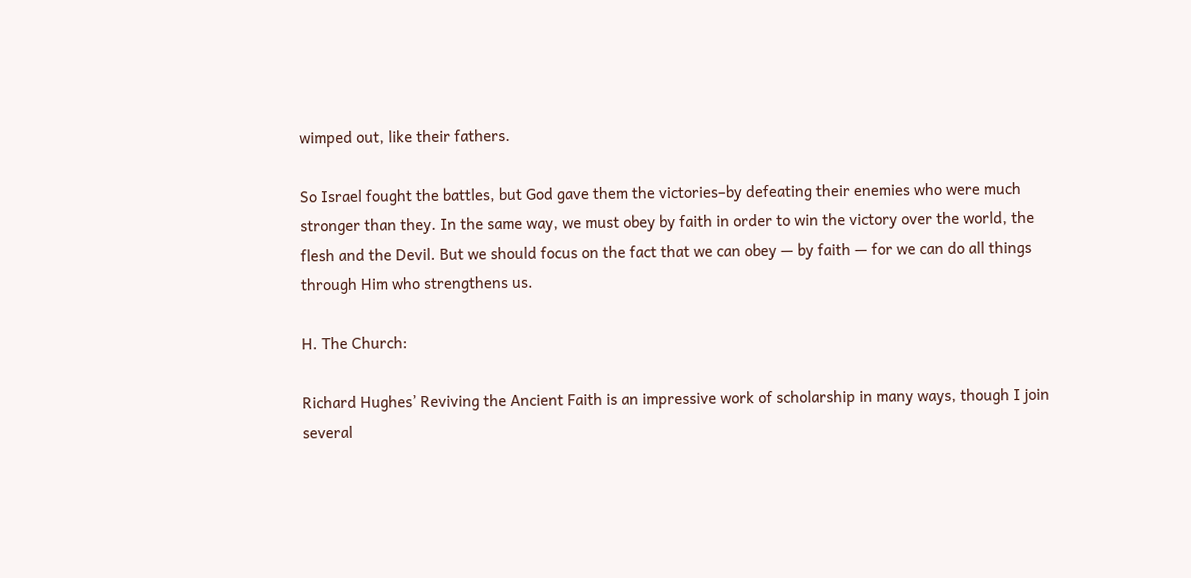wimped out, like their fathers.

So Israel fought the battles, but God gave them the victories–by defeating their enemies who were much stronger than they. In the same way, we must obey by faith in order to win the victory over the world, the flesh and the Devil. But we should focus on the fact that we can obey — by faith — for we can do all things through Him who strengthens us.

H. The Church:

Richard Hughes’ Reviving the Ancient Faith is an impressive work of scholarship in many ways, though I join several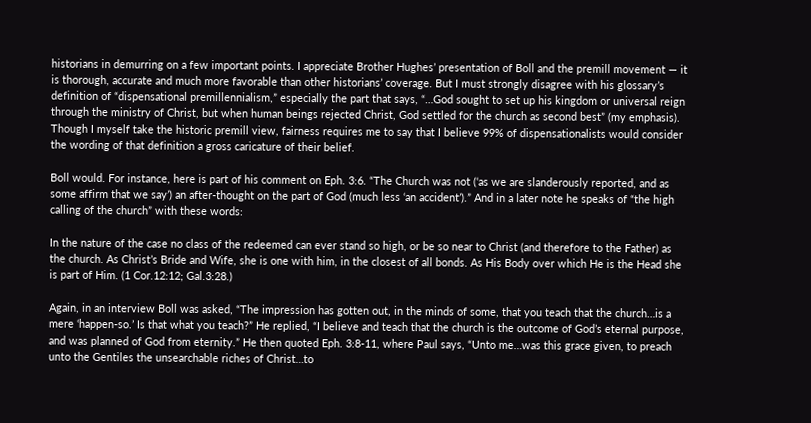historians in demurring on a few important points. I appreciate Brother Hughes’ presentation of Boll and the premill movement — it is thorough, accurate and much more favorable than other historians’ coverage. But I must strongly disagree with his glossary’s definition of “dispensational premillennialism,” especially the part that says, “…God sought to set up his kingdom or universal reign through the ministry of Christ, but when human beings rejected Christ, God settled for the church as second best” (my emphasis). Though I myself take the historic premill view, fairness requires me to say that I believe 99% of dispensationalists would consider the wording of that definition a gross caricature of their belief.

Boll would. For instance, here is part of his comment on Eph. 3:6. “The Church was not (‘as we are slanderously reported, and as some affirm that we say’) an after-thought on the part of God (much less ‘an accident’).” And in a later note he speaks of “the high calling of the church” with these words:

In the nature of the case no class of the redeemed can ever stand so high, or be so near to Christ (and therefore to the Father) as the church. As Christ’s Bride and Wife, she is one with him, in the closest of all bonds. As His Body over which He is the Head she is part of Him. (1 Cor.12:12; Gal.3:28.)

Again, in an interview Boll was asked, “The impression has gotten out, in the minds of some, that you teach that the church…is a mere ‘happen-so.’ Is that what you teach?” He replied, “I believe and teach that the church is the outcome of God’s eternal purpose, and was planned of God from eternity.” He then quoted Eph. 3:8-11, where Paul says, “Unto me…was this grace given, to preach unto the Gentiles the unsearchable riches of Christ…to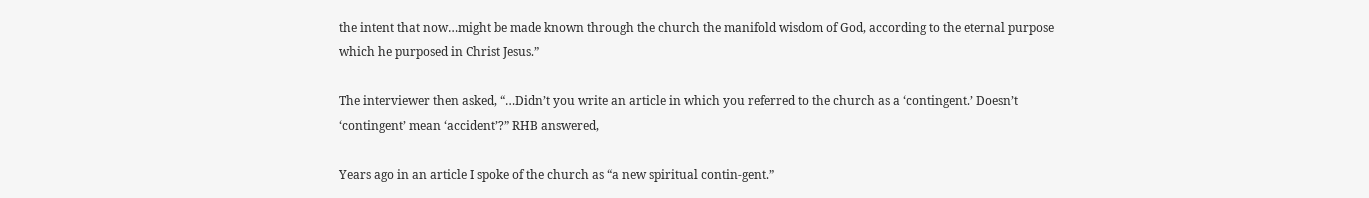the intent that now…might be made known through the church the manifold wisdom of God, according to the eternal purpose which he purposed in Christ Jesus.”

The interviewer then asked, “…Didn’t you write an article in which you referred to the church as a ‘contingent.’ Doesn’t ‘contingent’ mean ‘accident’?” RHB answered,

Years ago in an article I spoke of the church as “a new spiritual contin-gent.”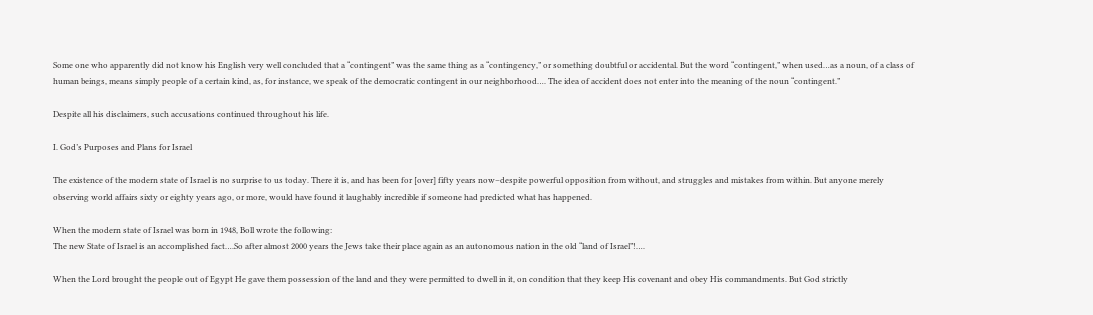Some one who apparently did not know his English very well concluded that a “contingent” was the same thing as a “contingency,” or something doubtful or accidental. But the word “contingent,” when used…as a noun, of a class of human beings, means simply people of a certain kind, as, for instance, we speak of the democratic contingent in our neighborhood…. The idea of accident does not enter into the meaning of the noun “contingent.”

Despite all his disclaimers, such accusations continued throughout his life.

I. God’s Purposes and Plans for Israel

The existence of the modern state of Israel is no surprise to us today. There it is, and has been for [over] fifty years now–despite powerful opposition from without, and struggles and mistakes from within. But anyone merely observing world affairs sixty or eighty years ago, or more, would have found it laughably incredible if someone had predicted what has happened.

When the modern state of Israel was born in 1948, Boll wrote the following:
The new State of Israel is an accomplished fact….So after almost 2000 years the Jews take their place again as an autonomous nation in the old “land of Israel”!….

When the Lord brought the people out of Egypt He gave them possession of the land and they were permitted to dwell in it, on condition that they keep His covenant and obey His commandments. But God strictly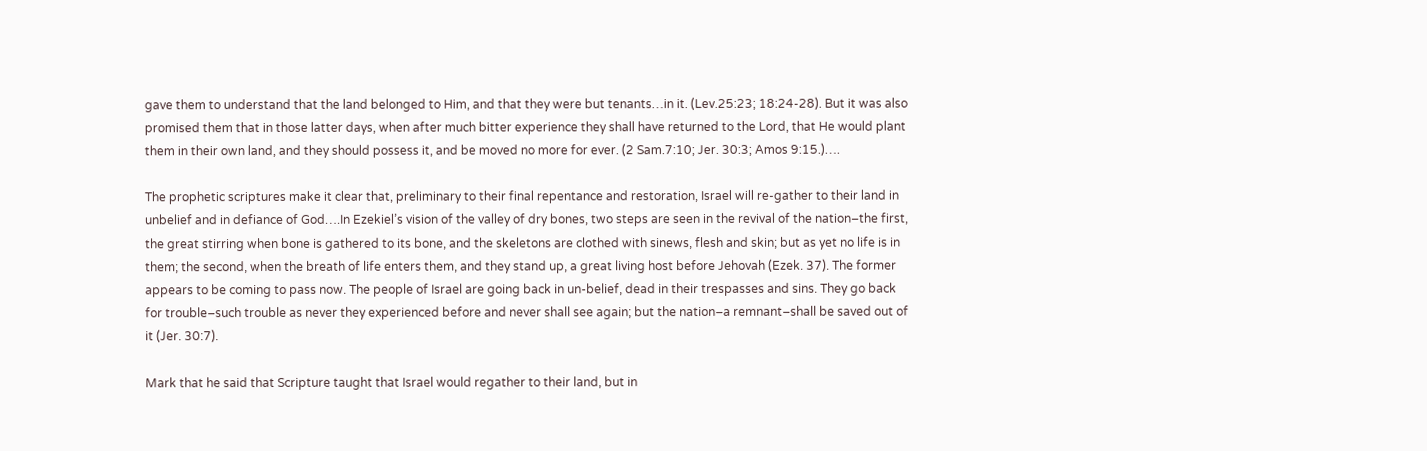gave them to understand that the land belonged to Him, and that they were but tenants…in it. (Lev.25:23; 18:24-28). But it was also promised them that in those latter days, when after much bitter experience they shall have returned to the Lord, that He would plant them in their own land, and they should possess it, and be moved no more for ever. (2 Sam.7:10; Jer. 30:3; Amos 9:15.)….

The prophetic scriptures make it clear that, preliminary to their final repentance and restoration, Israel will re-gather to their land in unbelief and in defiance of God….In Ezekiel’s vision of the valley of dry bones, two steps are seen in the revival of the nation–the first, the great stirring when bone is gathered to its bone, and the skeletons are clothed with sinews, flesh and skin; but as yet no life is in them; the second, when the breath of life enters them, and they stand up, a great living host before Jehovah (Ezek. 37). The former appears to be coming to pass now. The people of Israel are going back in un-belief, dead in their trespasses and sins. They go back for trouble–such trouble as never they experienced before and never shall see again; but the nation–a remnant–shall be saved out of it (Jer. 30:7).

Mark that he said that Scripture taught that Israel would regather to their land, but in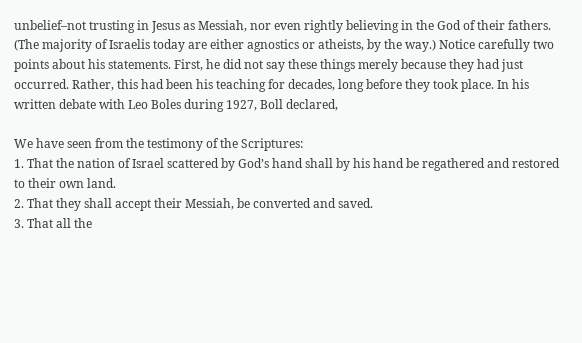unbelief–not trusting in Jesus as Messiah, nor even rightly believing in the God of their fathers. (The majority of Israelis today are either agnostics or atheists, by the way.) Notice carefully two points about his statements. First, he did not say these things merely because they had just occurred. Rather, this had been his teaching for decades, long before they took place. In his written debate with Leo Boles during 1927, Boll declared,

We have seen from the testimony of the Scriptures:
1. That the nation of Israel scattered by God’s hand shall by his hand be regathered and restored to their own land.
2. That they shall accept their Messiah, be converted and saved.
3. That all the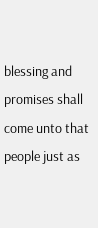blessing and promises shall come unto that people just as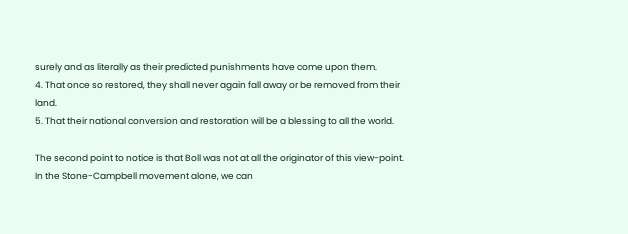surely and as literally as their predicted punishments have come upon them.
4. That once so restored, they shall never again fall away or be removed from their land.
5. That their national conversion and restoration will be a blessing to all the world.

The second point to notice is that Boll was not at all the originator of this view-point. In the Stone-Campbell movement alone, we can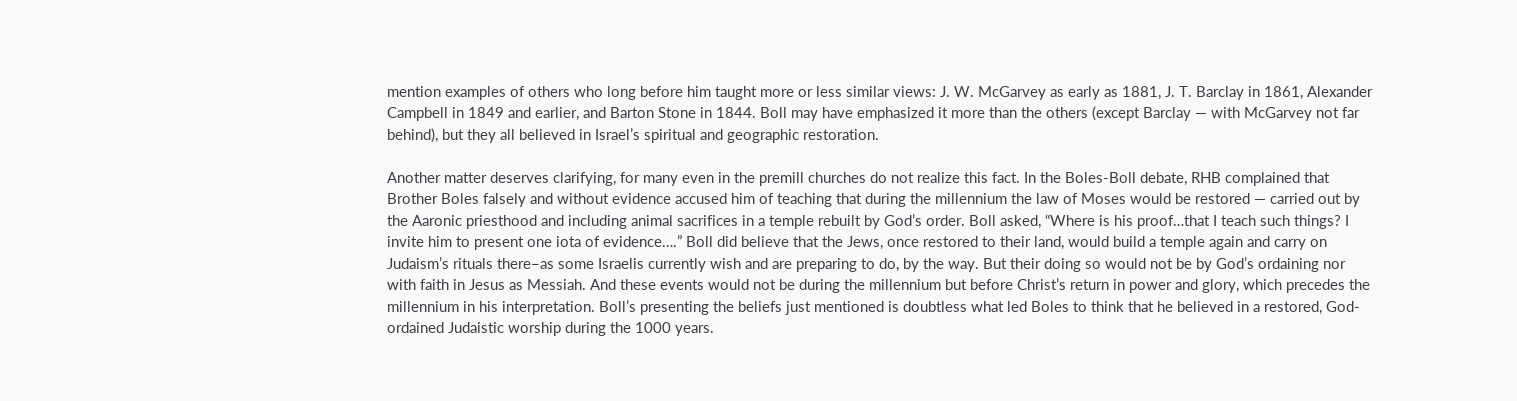mention examples of others who long before him taught more or less similar views: J. W. McGarvey as early as 1881, J. T. Barclay in 1861, Alexander Campbell in 1849 and earlier, and Barton Stone in 1844. Boll may have emphasized it more than the others (except Barclay — with McGarvey not far behind), but they all believed in Israel’s spiritual and geographic restoration.

Another matter deserves clarifying, for many even in the premill churches do not realize this fact. In the Boles-Boll debate, RHB complained that Brother Boles falsely and without evidence accused him of teaching that during the millennium the law of Moses would be restored — carried out by the Aaronic priesthood and including animal sacrifices in a temple rebuilt by God’s order. Boll asked, “Where is his proof…that I teach such things? I invite him to present one iota of evidence….” Boll did believe that the Jews, once restored to their land, would build a temple again and carry on Judaism’s rituals there–as some Israelis currently wish and are preparing to do, by the way. But their doing so would not be by God’s ordaining nor with faith in Jesus as Messiah. And these events would not be during the millennium but before Christ’s return in power and glory, which precedes the millennium in his interpretation. Boll’s presenting the beliefs just mentioned is doubtless what led Boles to think that he believed in a restored, God-ordained Judaistic worship during the 1000 years.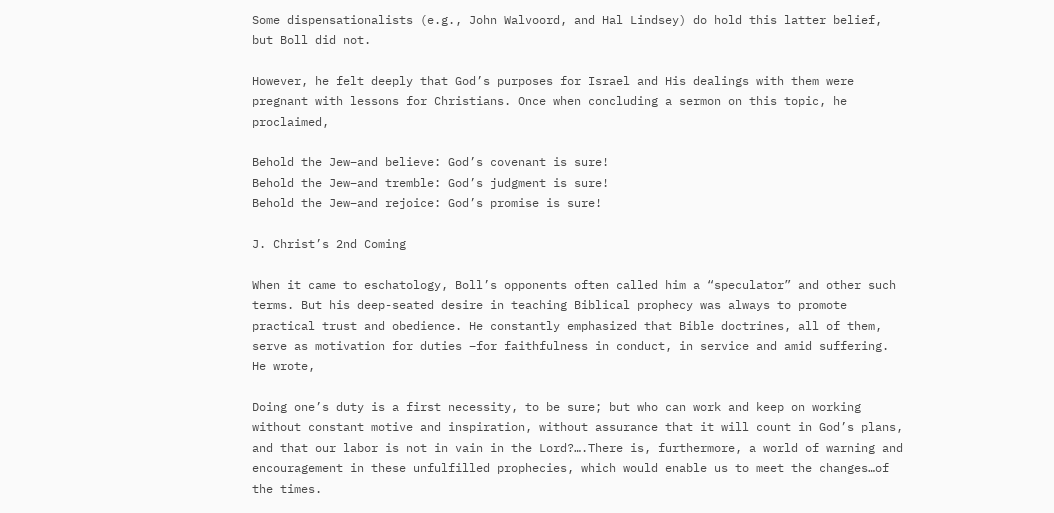Some dispensationalists (e.g., John Walvoord, and Hal Lindsey) do hold this latter belief, but Boll did not.

However, he felt deeply that God’s purposes for Israel and His dealings with them were pregnant with lessons for Christians. Once when concluding a sermon on this topic, he proclaimed,

Behold the Jew–and believe: God’s covenant is sure!
Behold the Jew–and tremble: God’s judgment is sure!
Behold the Jew–and rejoice: God’s promise is sure!

J. Christ’s 2nd Coming

When it came to eschatology, Boll’s opponents often called him a “speculator” and other such terms. But his deep-seated desire in teaching Biblical prophecy was always to promote practical trust and obedience. He constantly emphasized that Bible doctrines, all of them, serve as motivation for duties –for faithfulness in conduct, in service and amid suffering. He wrote,

Doing one’s duty is a first necessity, to be sure; but who can work and keep on working without constant motive and inspiration, without assurance that it will count in God’s plans, and that our labor is not in vain in the Lord?….There is, furthermore, a world of warning and encouragement in these unfulfilled prophecies, which would enable us to meet the changes…of the times.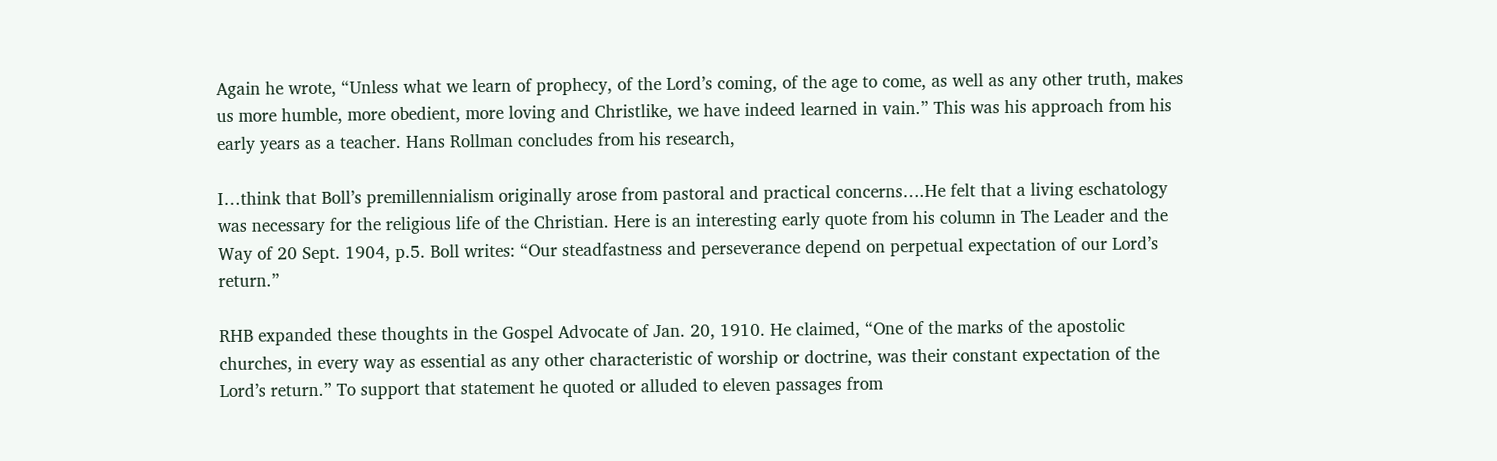Again he wrote, “Unless what we learn of prophecy, of the Lord’s coming, of the age to come, as well as any other truth, makes us more humble, more obedient, more loving and Christlike, we have indeed learned in vain.” This was his approach from his early years as a teacher. Hans Rollman concludes from his research,

I…think that Boll’s premillennialism originally arose from pastoral and practical concerns….He felt that a living eschatology was necessary for the religious life of the Christian. Here is an interesting early quote from his column in The Leader and the Way of 20 Sept. 1904, p.5. Boll writes: “Our steadfastness and perseverance depend on perpetual expectation of our Lord’s return.”

RHB expanded these thoughts in the Gospel Advocate of Jan. 20, 1910. He claimed, “One of the marks of the apostolic churches, in every way as essential as any other characteristic of worship or doctrine, was their constant expectation of the Lord’s return.” To support that statement he quoted or alluded to eleven passages from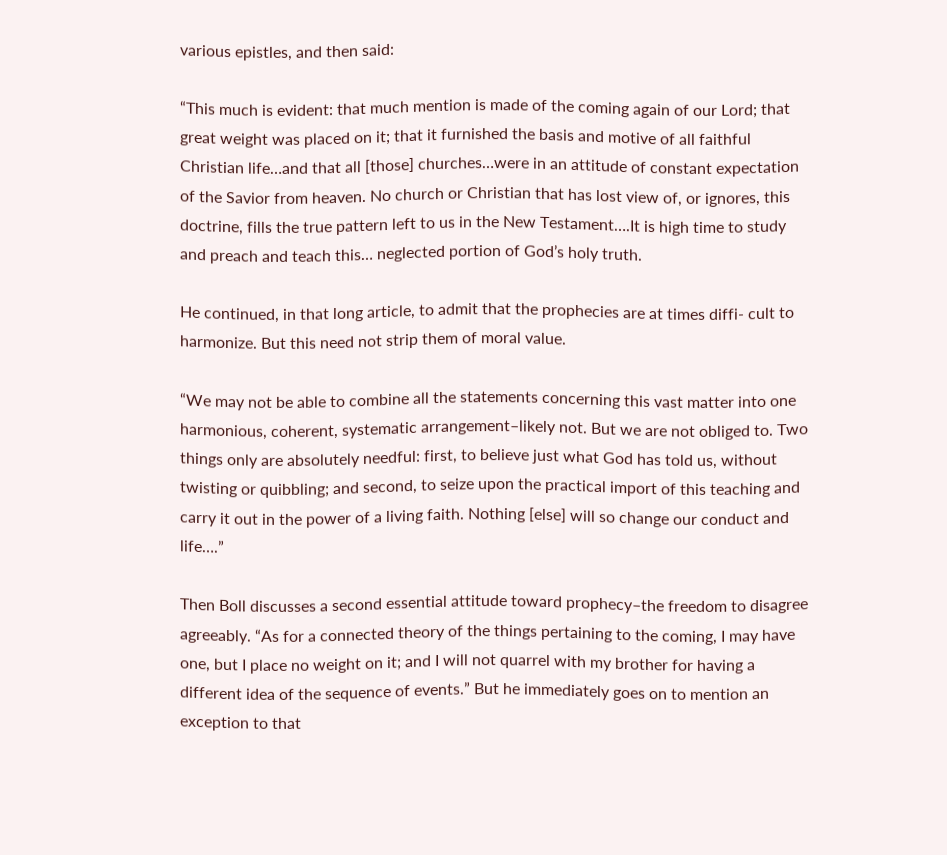various epistles, and then said:

“This much is evident: that much mention is made of the coming again of our Lord; that great weight was placed on it; that it furnished the basis and motive of all faithful Christian life…and that all [those] churches…were in an attitude of constant expectation of the Savior from heaven. No church or Christian that has lost view of, or ignores, this doctrine, fills the true pattern left to us in the New Testament….It is high time to study and preach and teach this… neglected portion of God’s holy truth.

He continued, in that long article, to admit that the prophecies are at times diffi- cult to harmonize. But this need not strip them of moral value.

“We may not be able to combine all the statements concerning this vast matter into one harmonious, coherent, systematic arrangement–likely not. But we are not obliged to. Two things only are absolutely needful: first, to believe just what God has told us, without twisting or quibbling; and second, to seize upon the practical import of this teaching and carry it out in the power of a living faith. Nothing [else] will so change our conduct and life….”

Then Boll discusses a second essential attitude toward prophecy–the freedom to disagree agreeably. “As for a connected theory of the things pertaining to the coming, I may have one, but I place no weight on it; and I will not quarrel with my brother for having a different idea of the sequence of events.” But he immediately goes on to mention an exception to that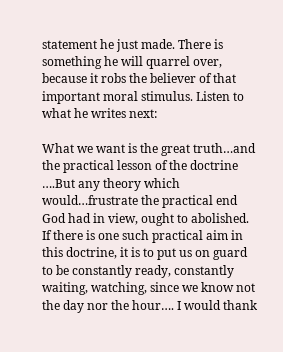statement he just made. There is something he will quarrel over, because it robs the believer of that important moral stimulus. Listen to what he writes next:

What we want is the great truth…and the practical lesson of the doctrine ….But any theory which would…frustrate the practical end God had in view, ought to abolished. If there is one such practical aim in this doctrine, it is to put us on guard to be constantly ready, constantly waiting, watching, since we know not the day nor the hour…. I would thank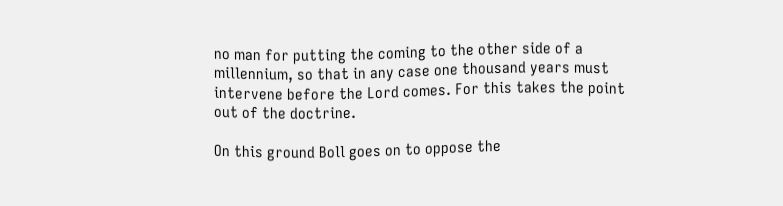no man for putting the coming to the other side of a millennium, so that in any case one thousand years must intervene before the Lord comes. For this takes the point out of the doctrine.

On this ground Boll goes on to oppose the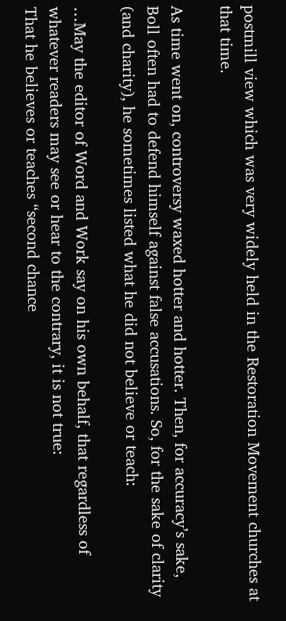postmill view which was very widely held in the Restoration Movement churches at that time.

As time went on, controversy waxed hotter and hotter. Then, for accuracy’s sake, Boll often had to defend himself against false accusations. So, for the sake of clarity (and charity), he sometimes listed what he did not believe or teach:

…May the editor of Word and Work say on his own behalf, that regardless of whatever readers may see or hear to the contrary, it is not true:
That he believes or teaches “second chance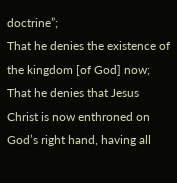doctrine”;
That he denies the existence of the kingdom [of God] now;
That he denies that Jesus Christ is now enthroned on God’s right hand, having all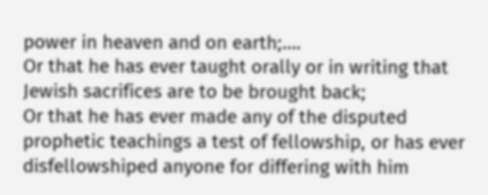power in heaven and on earth;….
Or that he has ever taught orally or in writing that Jewish sacrifices are to be brought back;
Or that he has ever made any of the disputed prophetic teachings a test of fellowship, or has ever disfellowshiped anyone for differing with him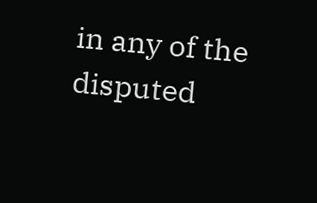in any of the disputed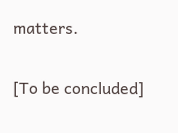matters.

[To be concluded]